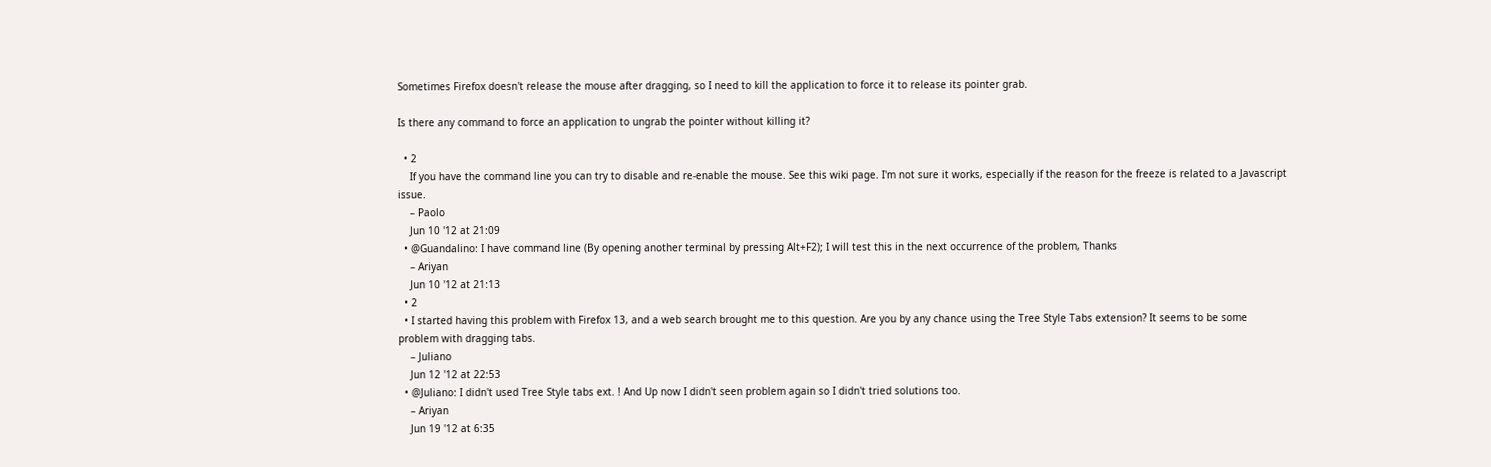Sometimes Firefox doesn't release the mouse after dragging, so I need to kill the application to force it to release its pointer grab.

Is there any command to force an application to ungrab the pointer without killing it?

  • 2
    If you have the command line you can try to disable and re-enable the mouse. See this wiki page. I'm not sure it works, especially if the reason for the freeze is related to a Javascript issue.
    – Paolo
    Jun 10 '12 at 21:09
  • @Guandalino: I have command line (By opening another terminal by pressing Alt+F2); I will test this in the next occurrence of the problem, Thanks
    – Ariyan
    Jun 10 '12 at 21:13
  • 2
  • I started having this problem with Firefox 13, and a web search brought me to this question. Are you by any chance using the Tree Style Tabs extension? It seems to be some problem with dragging tabs.
    – Juliano
    Jun 12 '12 at 22:53
  • @Juliano: I didn't used Tree Style tabs ext. ! And Up now I didn't seen problem again so I didn't tried solutions too.
    – Ariyan
    Jun 19 '12 at 6:35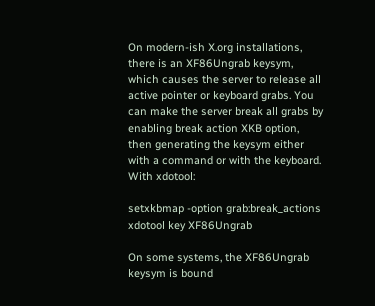On modern-ish X.org installations, there is an XF86Ungrab keysym, which causes the server to release all active pointer or keyboard grabs. You can make the server break all grabs by enabling break action XKB option, then generating the keysym either with a command or with the keyboard. With xdotool:

setxkbmap -option grab:break_actions
xdotool key XF86Ungrab

On some systems, the XF86Ungrab keysym is bound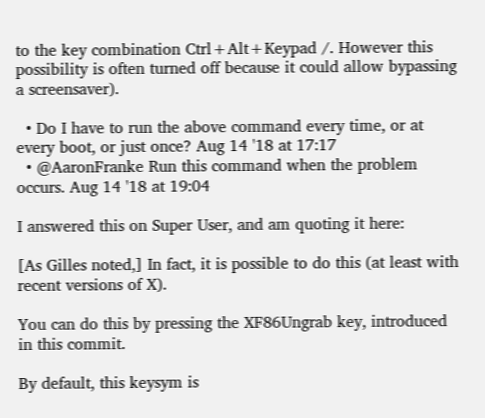to the key combination Ctrl+Alt+Keypad /. However this possibility is often turned off because it could allow bypassing a screensaver).

  • Do I have to run the above command every time, or at every boot, or just once? Aug 14 '18 at 17:17
  • @AaronFranke Run this command when the problem occurs. Aug 14 '18 at 19:04

I answered this on Super User, and am quoting it here:

[As Gilles noted,] In fact, it is possible to do this (at least with recent versions of X).

You can do this by pressing the XF86Ungrab key, introduced in this commit.

By default, this keysym is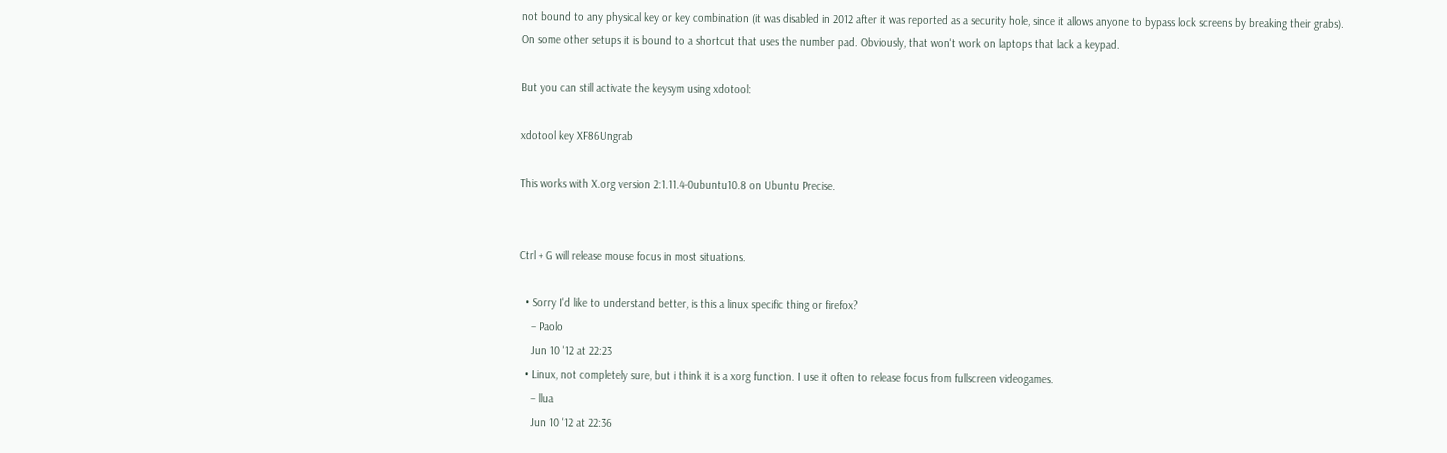not bound to any physical key or key combination (it was disabled in 2012 after it was reported as a security hole, since it allows anyone to bypass lock screens by breaking their grabs). On some other setups it is bound to a shortcut that uses the number pad. Obviously, that won't work on laptops that lack a keypad.

But you can still activate the keysym using xdotool:

xdotool key XF86Ungrab

This works with X.org version 2:1.11.4-0ubuntu10.8 on Ubuntu Precise.


Ctrl + G will release mouse focus in most situations.

  • Sorry I'd like to understand better, is this a linux specific thing or firefox?
    – Paolo
    Jun 10 '12 at 22:23
  • Linux, not completely sure, but i think it is a xorg function. I use it often to release focus from fullscreen videogames.
    – llua
    Jun 10 '12 at 22:36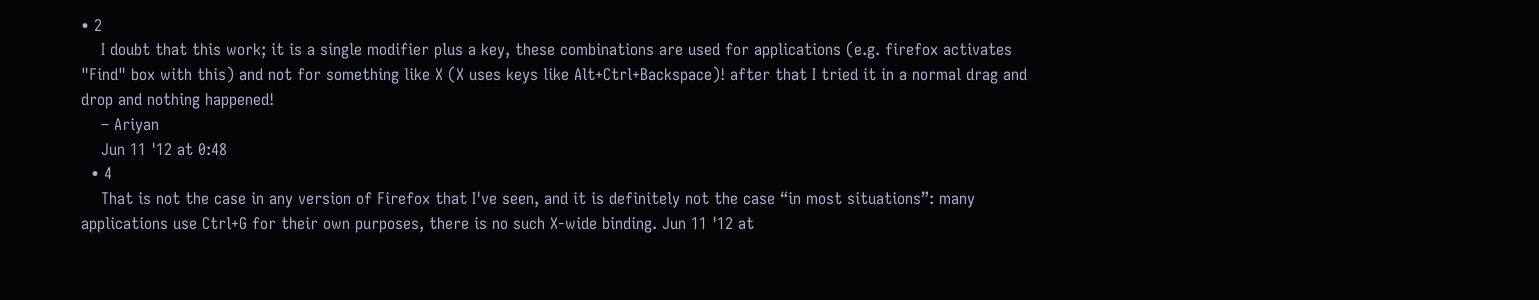• 2
    I doubt that this work; it is a single modifier plus a key, these combinations are used for applications (e.g. firefox activates "Find" box with this) and not for something like X (X uses keys like Alt+Ctrl+Backspace)! after that I tried it in a normal drag and drop and nothing happened!
    – Ariyan
    Jun 11 '12 at 0:48
  • 4
    That is not the case in any version of Firefox that I've seen, and it is definitely not the case “in most situations”: many applications use Ctrl+G for their own purposes, there is no such X-wide binding. Jun 11 '12 at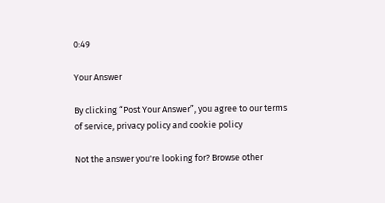0:49

Your Answer

By clicking “Post Your Answer”, you agree to our terms of service, privacy policy and cookie policy

Not the answer you're looking for? Browse other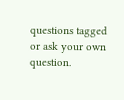questions tagged or ask your own question.